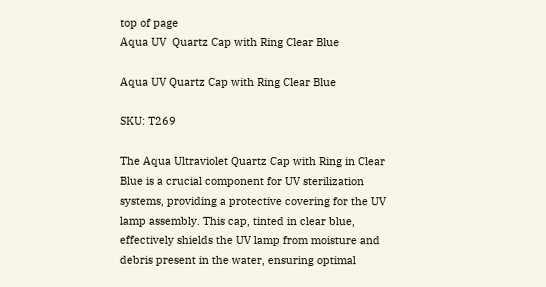top of page
Aqua UV  Quartz Cap with Ring Clear Blue

Aqua UV Quartz Cap with Ring Clear Blue

SKU: T269

The Aqua Ultraviolet Quartz Cap with Ring in Clear Blue is a crucial component for UV sterilization systems, providing a protective covering for the UV lamp assembly. This cap, tinted in clear blue, effectively shields the UV lamp from moisture and debris present in the water, ensuring optimal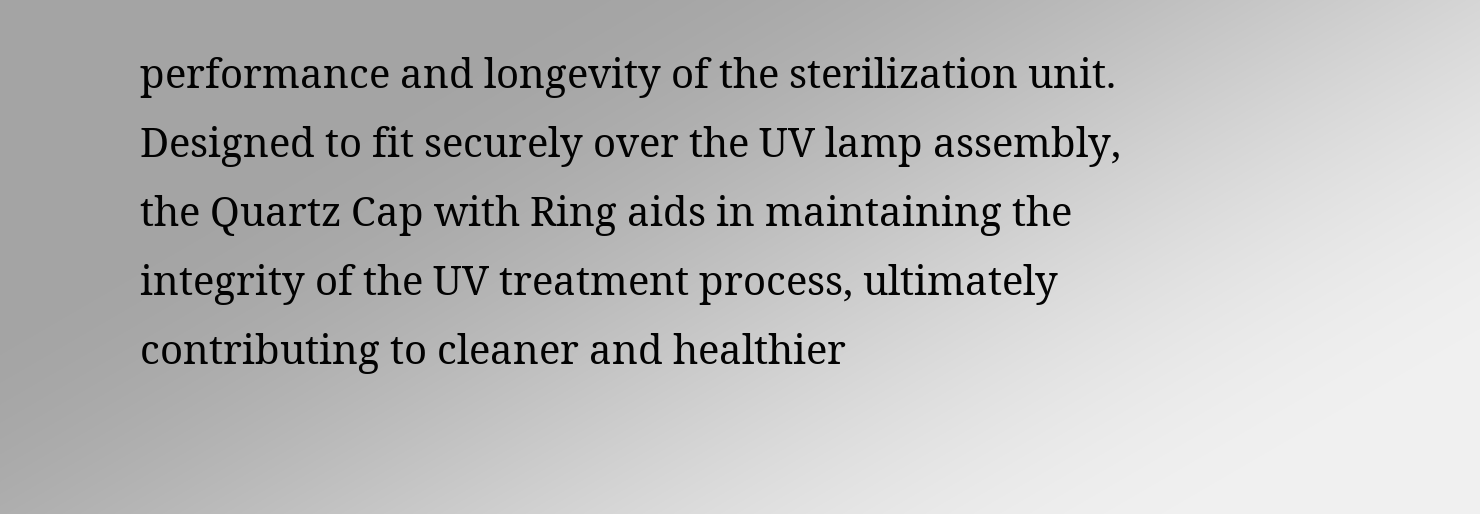performance and longevity of the sterilization unit. Designed to fit securely over the UV lamp assembly, the Quartz Cap with Ring aids in maintaining the integrity of the UV treatment process, ultimately contributing to cleaner and healthier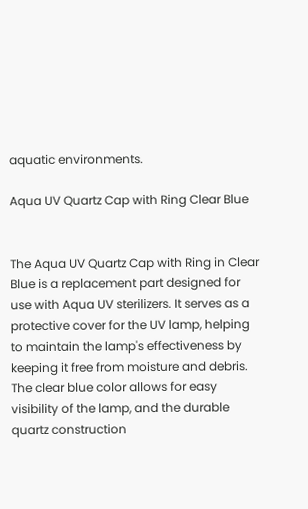aquatic environments.

Aqua UV Quartz Cap with Ring Clear Blue


The Aqua UV Quartz Cap with Ring in Clear Blue is a replacement part designed for use with Aqua UV sterilizers. It serves as a protective cover for the UV lamp, helping to maintain the lamp's effectiveness by keeping it free from moisture and debris. The clear blue color allows for easy visibility of the lamp, and the durable quartz construction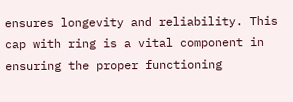ensures longevity and reliability. This cap with ring is a vital component in ensuring the proper functioning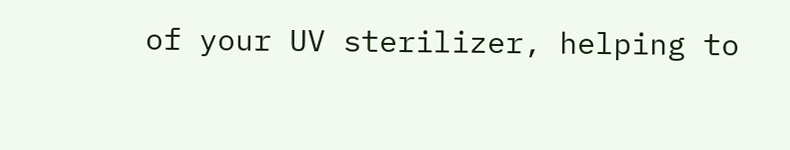of your UV sterilizer, helping to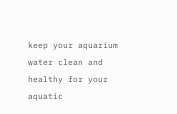keep your aquarium water clean and healthy for your aquatic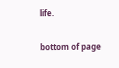life.

bottom of page